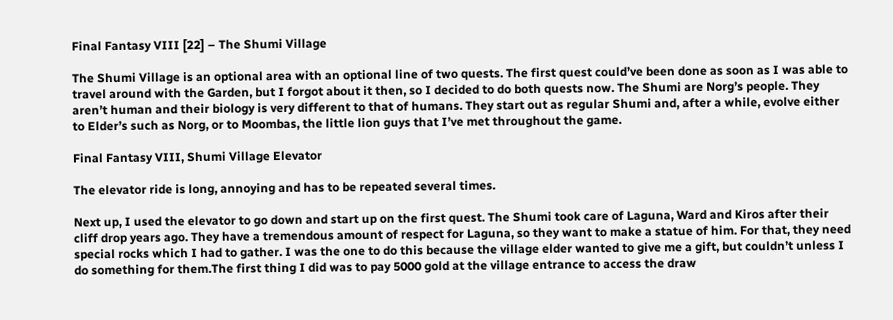Final Fantasy VIII [22] – The Shumi Village

The Shumi Village is an optional area with an optional line of two quests. The first quest could’ve been done as soon as I was able to travel around with the Garden, but I forgot about it then, so I decided to do both quests now. The Shumi are Norg’s people. They aren’t human and their biology is very different to that of humans. They start out as regular Shumi and, after a while, evolve either to Elder’s such as Norg, or to Moombas, the little lion guys that I’ve met throughout the game.

Final Fantasy VIII, Shumi Village Elevator

The elevator ride is long, annoying and has to be repeated several times.

Next up, I used the elevator to go down and start up on the first quest. The Shumi took care of Laguna, Ward and Kiros after their cliff drop years ago. They have a tremendous amount of respect for Laguna, so they want to make a statue of him. For that, they need special rocks which I had to gather. I was the one to do this because the village elder wanted to give me a gift, but couldn’t unless I do something for them.The first thing I did was to pay 5000 gold at the village entrance to access the draw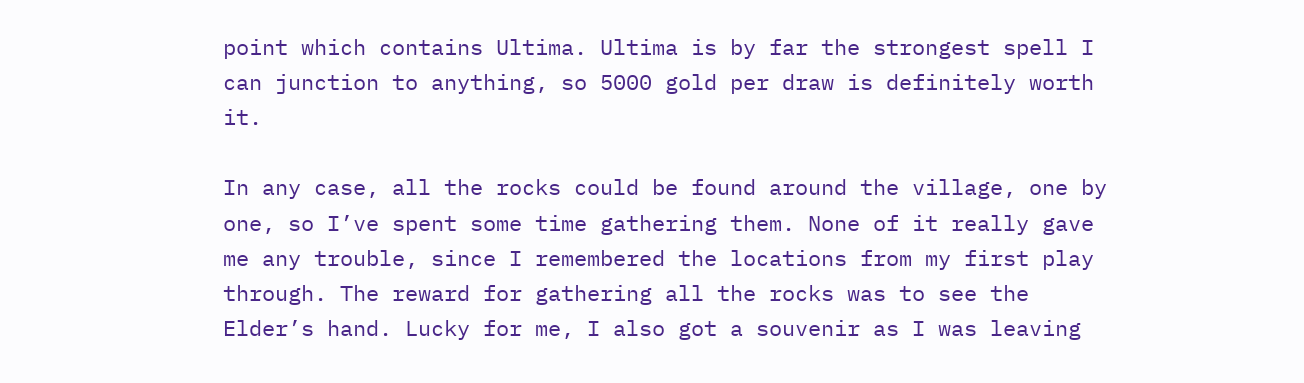point which contains Ultima. Ultima is by far the strongest spell I can junction to anything, so 5000 gold per draw is definitely worth it.

In any case, all the rocks could be found around the village, one by one, so I’ve spent some time gathering them. None of it really gave me any trouble, since I remembered the locations from my first play through. The reward for gathering all the rocks was to see the Elder’s hand. Lucky for me, I also got a souvenir as I was leaving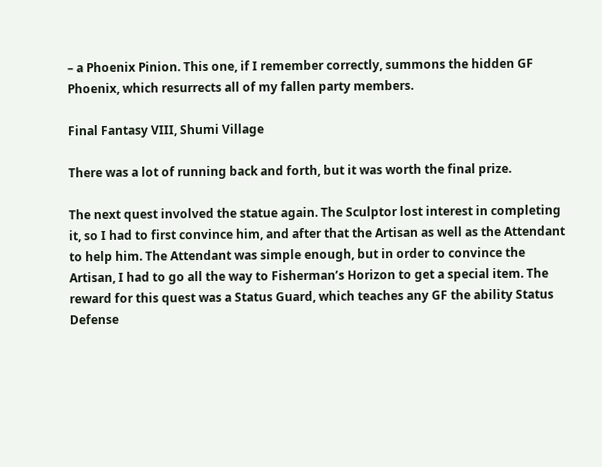– a Phoenix Pinion. This one, if I remember correctly, summons the hidden GF Phoenix, which resurrects all of my fallen party members.

Final Fantasy VIII, Shumi Village

There was a lot of running back and forth, but it was worth the final prize.

The next quest involved the statue again. The Sculptor lost interest in completing it, so I had to first convince him, and after that the Artisan as well as the Attendant to help him. The Attendant was simple enough, but in order to convince the Artisan, I had to go all the way to Fisherman’s Horizon to get a special item. The reward for this quest was a Status Guard, which teaches any GF the ability Status Defense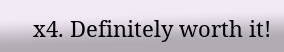x4. Definitely worth it!